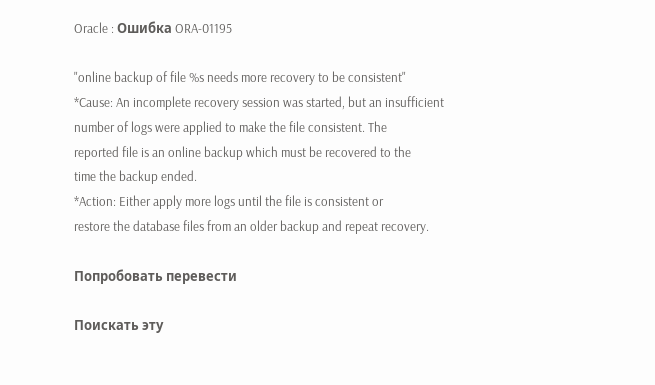Oracle : Ошибка ORA-01195

"online backup of file %s needs more recovery to be consistent"
*Cause: An incomplete recovery session was started, but an insufficient
number of logs were applied to make the file consistent. The
reported file is an online backup which must be recovered to the
time the backup ended.
*Action: Either apply more logs until the file is consistent or
restore the database files from an older backup and repeat recovery.

Попробовать перевести

Поискать эту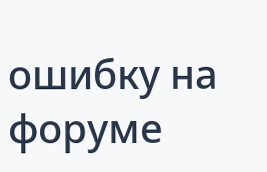ошибку на форуме